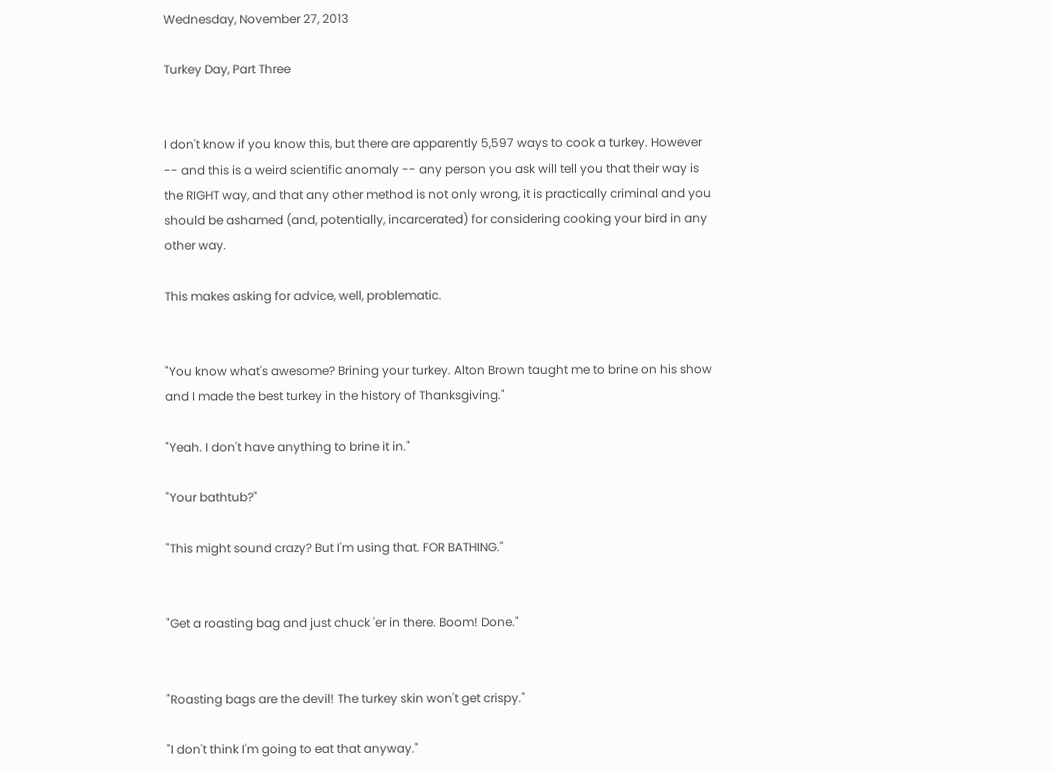Wednesday, November 27, 2013

Turkey Day, Part Three


I don't know if you know this, but there are apparently 5,597 ways to cook a turkey. However -- and this is a weird scientific anomaly -- any person you ask will tell you that their way is the RIGHT way, and that any other method is not only wrong, it is practically criminal and you should be ashamed (and, potentially, incarcerated) for considering cooking your bird in any other way.

This makes asking for advice, well, problematic.


"You know what's awesome? Brining your turkey. Alton Brown taught me to brine on his show and I made the best turkey in the history of Thanksgiving."

"Yeah. I don't have anything to brine it in."

"Your bathtub?"

"This might sound crazy? But I'm using that. FOR BATHING."


"Get a roasting bag and just chuck 'er in there. Boom! Done."


"Roasting bags are the devil! The turkey skin won't get crispy."

"I don't think I'm going to eat that anyway."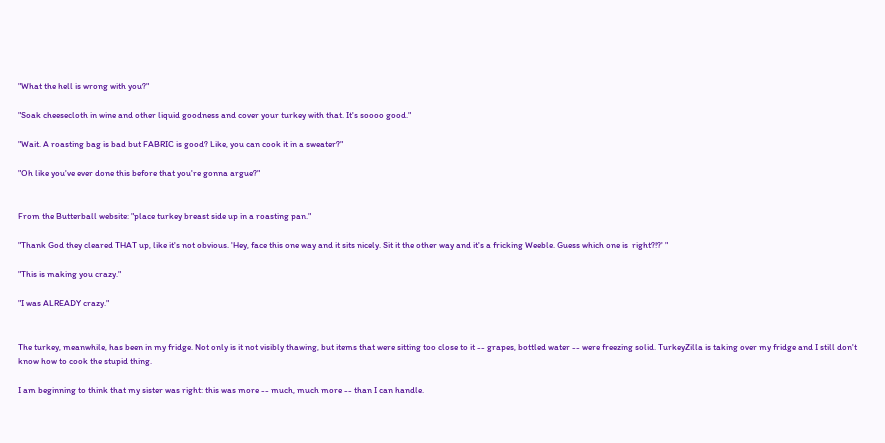"What the hell is wrong with you?"

"Soak cheesecloth in wine and other liquid goodness and cover your turkey with that. It's soooo good."

"Wait. A roasting bag is bad but FABRIC is good? Like, you can cook it in a sweater?"

"Oh like you've ever done this before that you're gonna argue?"


From the Butterball website: "place turkey breast side up in a roasting pan."

"Thank God they cleared THAT up, like it's not obvious. 'Hey, face this one way and it sits nicely. Sit it the other way and it's a fricking Weeble. Guess which one is  right?!?' "

"This is making you crazy."

"I was ALREADY crazy."


The turkey, meanwhile, has been in my fridge. Not only is it not visibly thawing, but items that were sitting too close to it -- grapes, bottled water -- were freezing solid. TurkeyZilla is taking over my fridge and I still don't know how to cook the stupid thing.

I am beginning to think that my sister was right: this was more -- much, much more -- than I can handle.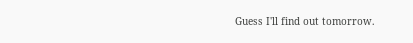Guess I'll find out tomorrow.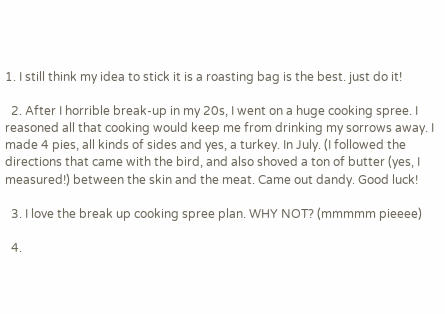1. I still think my idea to stick it is a roasting bag is the best. just do it!

  2. After I horrible break-up in my 20s, I went on a huge cooking spree. I reasoned all that cooking would keep me from drinking my sorrows away. I made 4 pies, all kinds of sides and yes, a turkey. In July. (I followed the directions that came with the bird, and also shoved a ton of butter (yes, I measured!) between the skin and the meat. Came out dandy. Good luck!

  3. I love the break up cooking spree plan. WHY NOT? (mmmmm pieeee)

  4.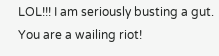LOL!!! I am seriously busting a gut. You are a wailing riot!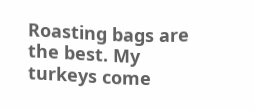Roasting bags are the best. My turkeys come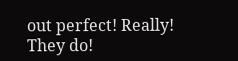out perfect! Really! They do!